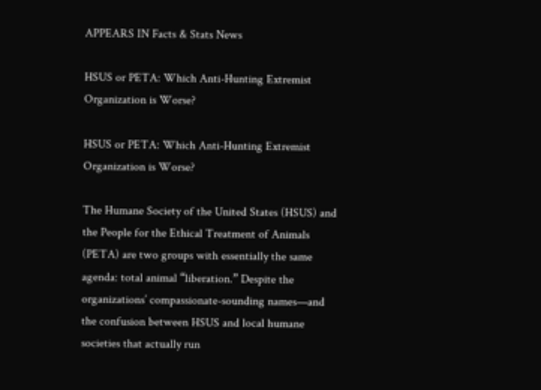APPEARS IN Facts & Stats News

HSUS or PETA: Which Anti-Hunting Extremist Organization is Worse?

HSUS or PETA: Which Anti-Hunting Extremist Organization is Worse?

The Humane Society of the United States (HSUS) and the People for the Ethical Treatment of Animals (PETA) are two groups with essentially the same agenda: total animal “liberation.” Despite the organizations’ compassionate-sounding names—and the confusion between HSUS and local humane societies that actually run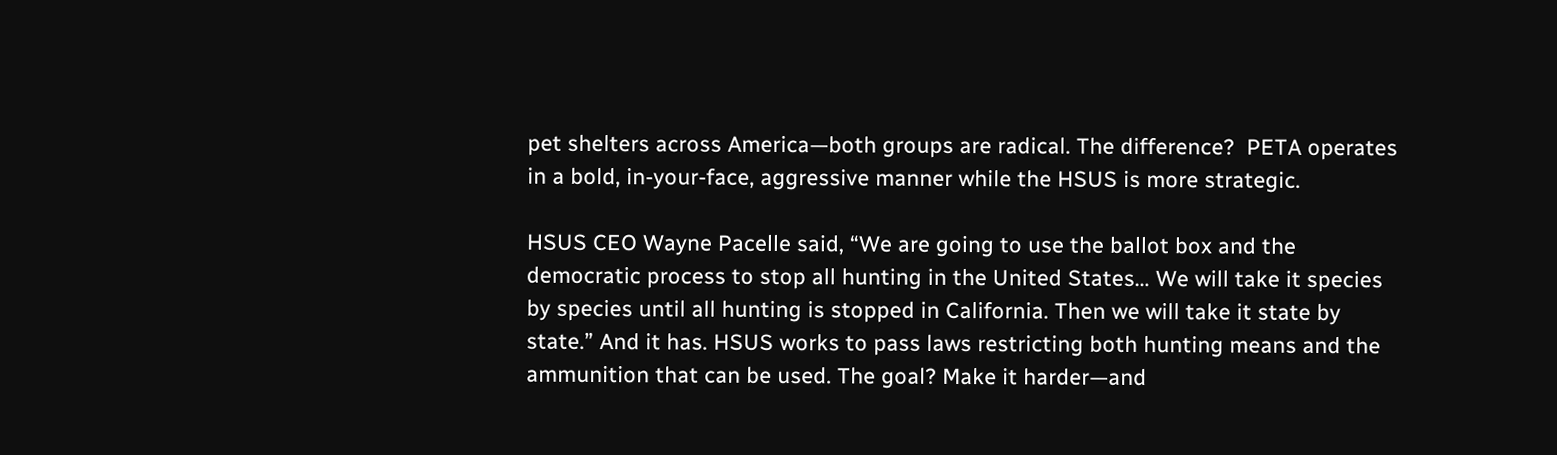pet shelters across America—both groups are radical. The difference?  PETA operates in a bold, in-your-face, aggressive manner while the HSUS is more strategic.

HSUS CEO Wayne Pacelle said, “We are going to use the ballot box and the democratic process to stop all hunting in the United States… We will take it species by species until all hunting is stopped in California. Then we will take it state by state.” And it has. HSUS works to pass laws restricting both hunting means and the ammunition that can be used. The goal? Make it harder—and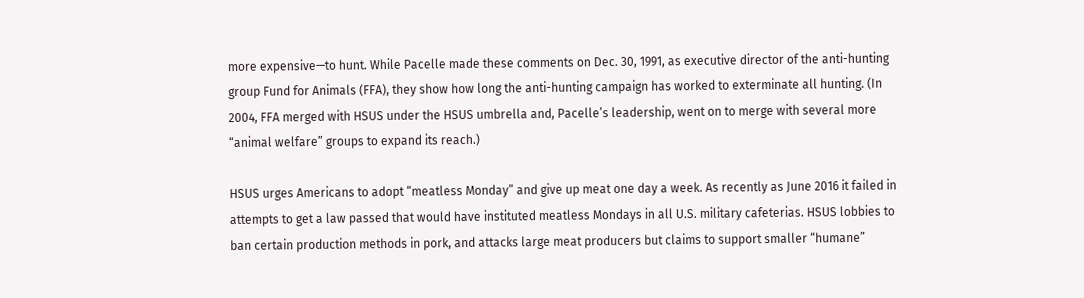more expensive—to hunt. While Pacelle made these comments on Dec. 30, 1991, as executive director of the anti-hunting group Fund for Animals (FFA), they show how long the anti-hunting campaign has worked to exterminate all hunting. (In 2004, FFA merged with HSUS under the HSUS umbrella and, Pacelle’s leadership, went on to merge with several more “animal welfare” groups to expand its reach.)

HSUS urges Americans to adopt “meatless Monday” and give up meat one day a week. As recently as June 2016 it failed in attempts to get a law passed that would have instituted meatless Mondays in all U.S. military cafeterias. HSUS lobbies to ban certain production methods in pork, and attacks large meat producers but claims to support smaller “humane”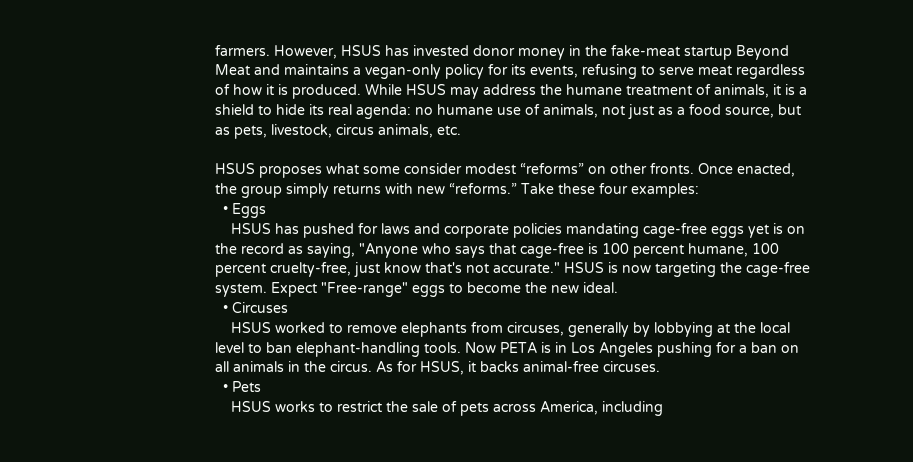farmers. However, HSUS has invested donor money in the fake-meat startup Beyond Meat and maintains a vegan-only policy for its events, refusing to serve meat regardless of how it is produced. While HSUS may address the humane treatment of animals, it is a shield to hide its real agenda: no humane use of animals, not just as a food source, but as pets, livestock, circus animals, etc.

HSUS proposes what some consider modest “reforms” on other fronts. Once enacted, the group simply returns with new “reforms.” Take these four examples:
  • Eggs
    HSUS has pushed for laws and corporate policies mandating cage-free eggs yet is on the record as saying, "Anyone who says that cage-free is 100 percent humane, 100 percent cruelty-free, just know that's not accurate." HSUS is now targeting the cage-free system. Expect "Free-range" eggs to become the new ideal.
  • Circuses
    HSUS worked to remove elephants from circuses, generally by lobbying at the local level to ban elephant-handling tools. Now PETA is in Los Angeles pushing for a ban on all animals in the circus. As for HSUS, it backs animal-free circuses.
  • Pets
    HSUS works to restrict the sale of pets across America, including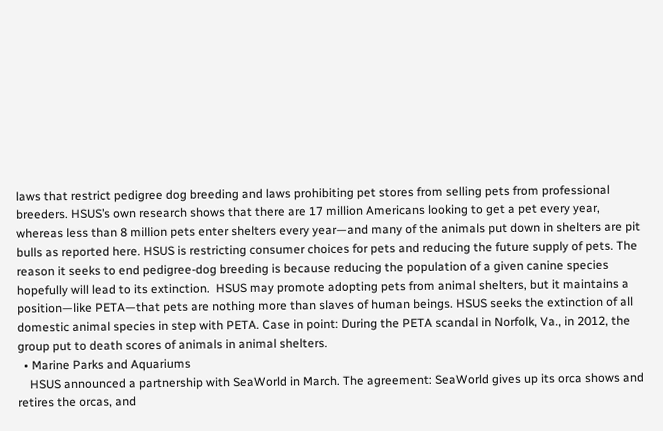laws that restrict pedigree dog breeding and laws prohibiting pet stores from selling pets from professional breeders. HSUS’s own research shows that there are 17 million Americans looking to get a pet every year, whereas less than 8 million pets enter shelters every year—and many of the animals put down in shelters are pit bulls as reported here. HSUS is restricting consumer choices for pets and reducing the future supply of pets. The reason it seeks to end pedigree-dog breeding is because reducing the population of a given canine species hopefully will lead to its extinction.  HSUS may promote adopting pets from animal shelters, but it maintains a position—like PETA—that pets are nothing more than slaves of human beings. HSUS seeks the extinction of all domestic animal species in step with PETA. Case in point: During the PETA scandal in Norfolk, Va., in 2012, the group put to death scores of animals in animal shelters.
  • Marine Parks and Aquariums
    HSUS announced a partnership with SeaWorld in March. The agreement: SeaWorld gives up its orca shows and retires the orcas, and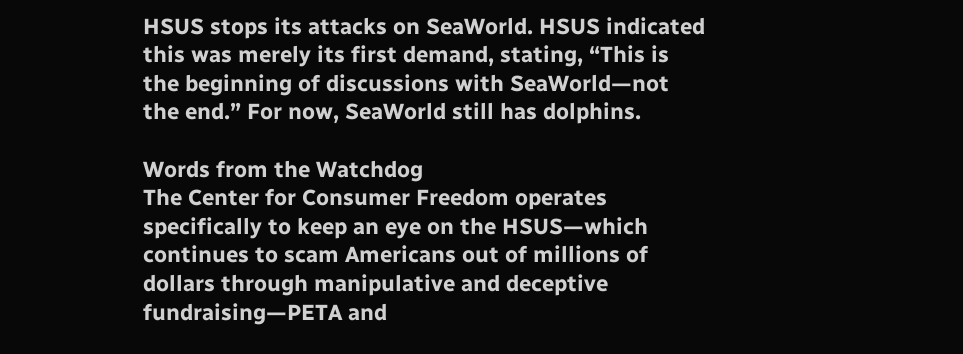HSUS stops its attacks on SeaWorld. HSUS indicated this was merely its first demand, stating, “This is the beginning of discussions with SeaWorld—not the end.” For now, SeaWorld still has dolphins.

Words from the Watchdog
The Center for Consumer Freedom operates specifically to keep an eye on the HSUS—which continues to scam Americans out of millions of dollars through manipulative and deceptive fundraising—PETA and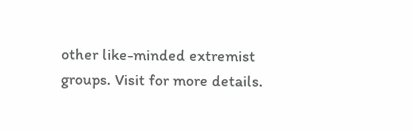other like-minded extremist groups. Visit for more details.